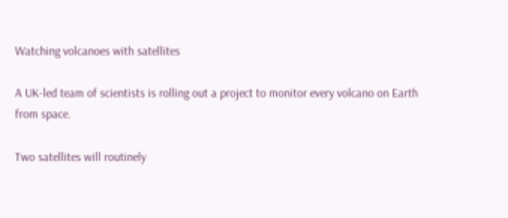Watching volcanoes with satellites

A UK-led team of scientists is rolling out a project to monitor every volcano on Earth from space.

Two satellites will routinely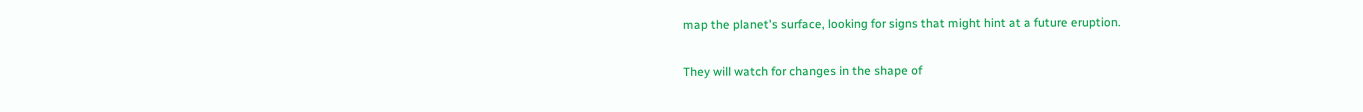map the planet's surface, looking for signs that might hint at a future eruption.

They will watch for changes in the shape of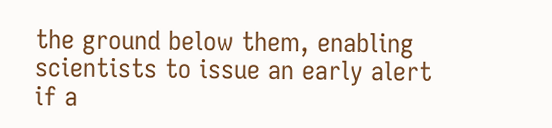the ground below them, enabling scientists to issue an early alert if a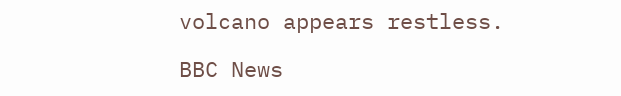volcano appears restless.

BBC News